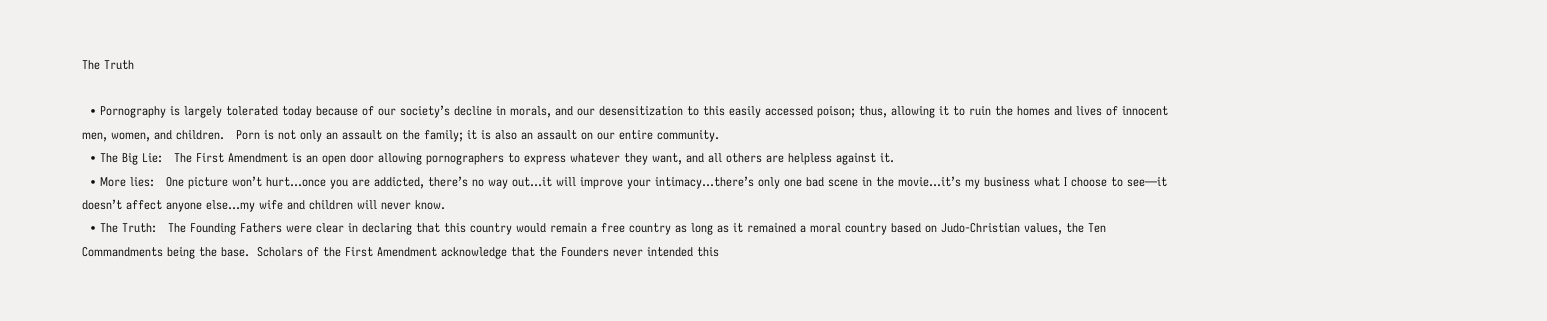The Truth

  • Pornography is largely tolerated today because of our society’s decline in morals, and our desensitization to this easily accessed poison; thus, allowing it to ruin the homes and lives of innocent men, women, and children.   Porn is not only an assault on the family; it is also an assault on our entire community.
  • The Big Lie:   The First Amendment is an open door allowing pornographers to express whatever they want, and all others are helpless against it.
  • More lies:   One picture won’t hurt…once you are addicted, there’s no way out…it will improve your intimacy…there’s only one bad scene in the movie…it’s my business what I choose to see—it doesn’t affect anyone else…my wife and children will never know.
  • The Truth:   The Founding Fathers were clear in declaring that this country would remain a free country as long as it remained a moral country based on Judo-Christian values, the Ten Commandments being the base.  Scholars of the First Amendment acknowledge that the Founders never intended this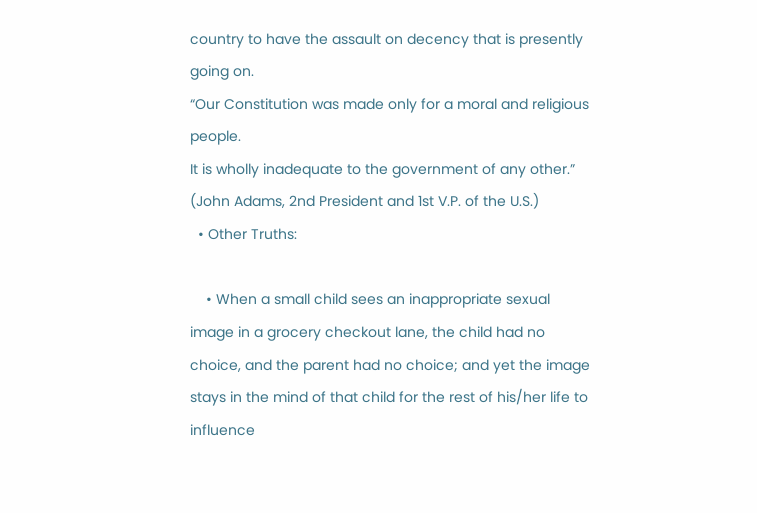country to have the assault on decency that is presently going on.
“Our Constitution was made only for a moral and religious people.
It is wholly inadequate to the government of any other.”
(John Adams, 2nd President and 1st V.P. of the U.S.)
  • Other Truths:

    • When a small child sees an inappropriate sexual image in a grocery checkout lane, the child had no choice, and the parent had no choice; and yet the image stays in the mind of that child for the rest of his/her life to influence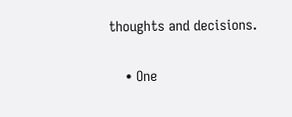thoughts and decisions.

    • One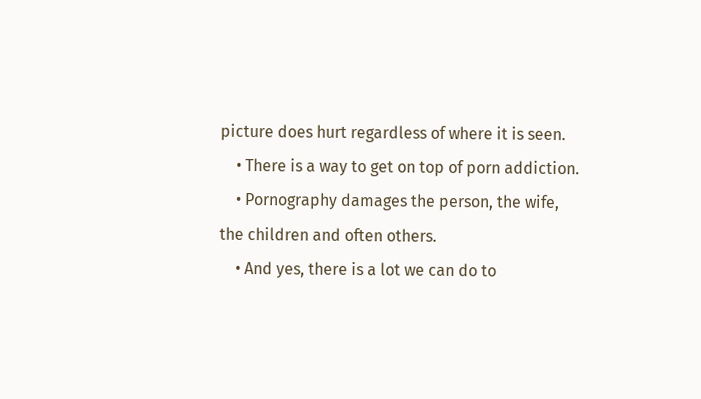picture does hurt regardless of where it is seen.
    • There is a way to get on top of porn addiction.
    • Pornography damages the person, the wife, the children and often others.
    • And yes, there is a lot we can do to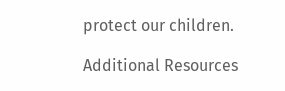protect our children.

Additional Resources